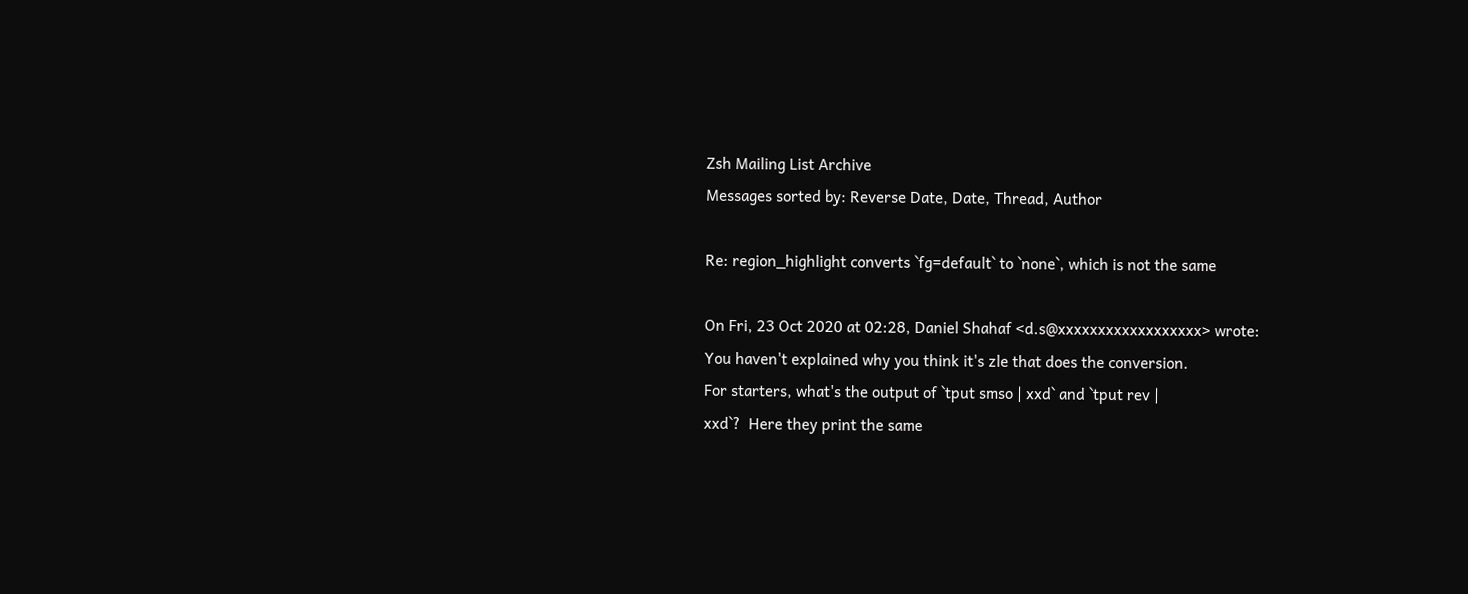Zsh Mailing List Archive
Messages sorted by: Reverse Date, Date, Thread, Author

Re: region_highlight converts `fg=default` to `none`, which is not the same

On Fri, 23 Oct 2020 at 02:28, Daniel Shahaf <d.s@xxxxxxxxxxxxxxxxxx> wrote:
You haven't explained why you think it's zle that does the conversion.
For starters, what's the output of `tput smso | xxd` and `tput rev |
xxd`?  Here they print the same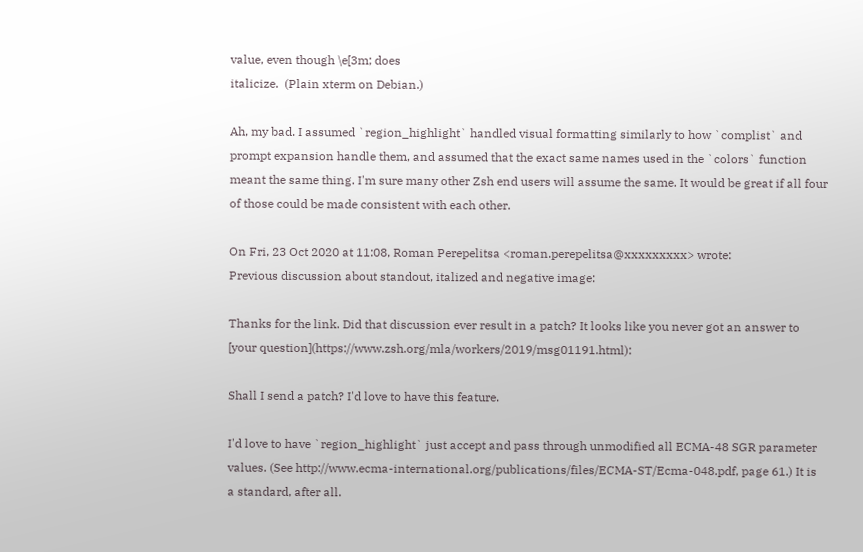value, even though \e[3m; does
italicize.  (Plain xterm on Debian.)

Ah, my bad. I assumed `region_highlight` handled visual formatting similarly to how `complist` and prompt expansion handle them, and assumed that the exact same names used in the `colors` function meant the same thing. I'm sure many other Zsh end users will assume the same. It would be great if all four of those could be made consistent with each other.

On Fri, 23 Oct 2020 at 11:08, Roman Perepelitsa <roman.perepelitsa@xxxxxxxxx> wrote:
Previous discussion about standout, italized and negative image:

Thanks for the link. Did that discussion ever result in a patch? It looks like you never got an answer to [your question](https://www.zsh.org/mla/workers/2019/msg01191.html):

Shall I send a patch? I'd love to have this feature.

I'd love to have `region_highlight` just accept and pass through unmodified all ECMA-48 SGR parameter values. (See http://www.ecma-international.org/publications/files/ECMA-ST/Ecma-048.pdf, page 61.) It is a standard, after all.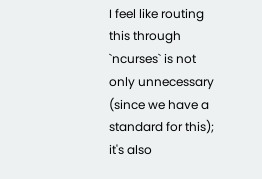I feel like routing this through `ncurses` is not only unnecessary (since we have a standard for this); it's also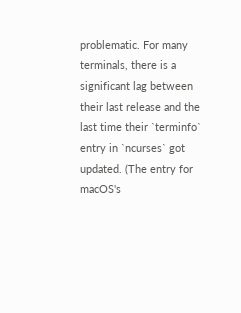problematic. For many terminals, there is a significant lag between their last release and the last time their `terminfo` entry in `ncurses` got updated. (The entry for macOS's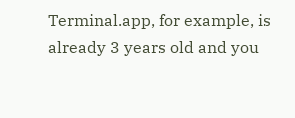Terminal.app, for example, is already 3 years old and you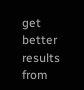get better results from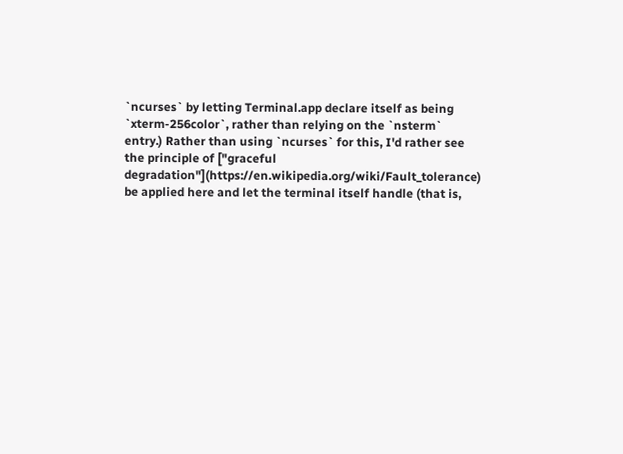`ncurses` by letting Terminal.app declare itself as being `xterm-256color`, rather than relying on the `nsterm` entry.) Rather than using `ncurses` for this, I'd rather see the principle of ["graceful degradation"](https://en.wikipedia.org/wiki/Fault_tolerance) be applied here and let the terminal itself handle (that is,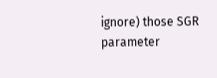ignore) those SGR parameter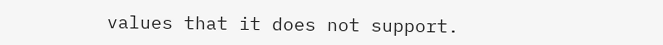values that it does not support.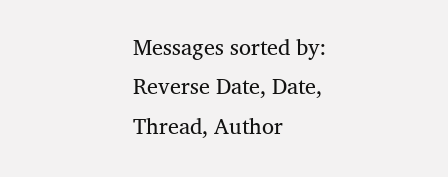Messages sorted by: Reverse Date, Date, Thread, Author